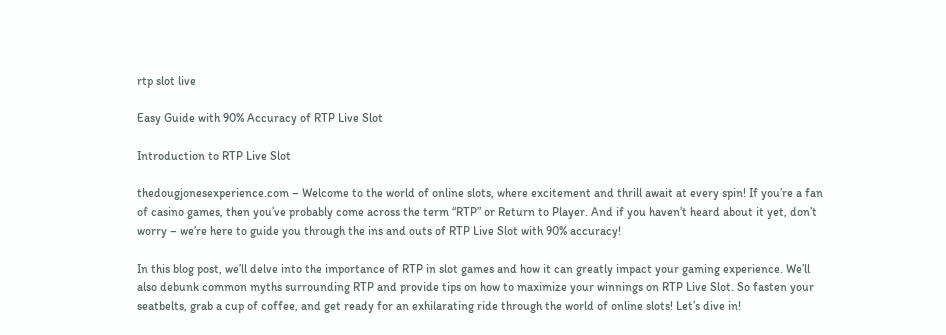rtp slot live

Easy Guide with 90% Accuracy of RTP Live Slot

Introduction to RTP Live Slot

thedougjonesexperience.com – Welcome to the world of online slots, where excitement and thrill await at every spin! If you’re a fan of casino games, then you’ve probably come across the term “RTP” or Return to Player. And if you haven’t heard about it yet, don’t worry – we’re here to guide you through the ins and outs of RTP Live Slot with 90% accuracy!

In this blog post, we’ll delve into the importance of RTP in slot games and how it can greatly impact your gaming experience. We’ll also debunk common myths surrounding RTP and provide tips on how to maximize your winnings on RTP Live Slot. So fasten your seatbelts, grab a cup of coffee, and get ready for an exhilarating ride through the world of online slots! Let’s dive in!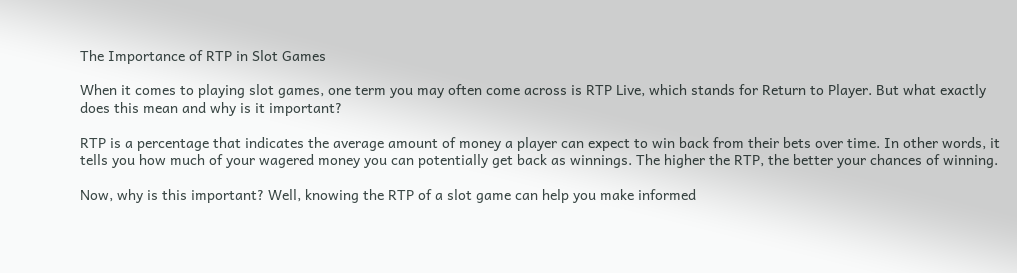The Importance of RTP in Slot Games

When it comes to playing slot games, one term you may often come across is RTP Live, which stands for Return to Player. But what exactly does this mean and why is it important?

RTP is a percentage that indicates the average amount of money a player can expect to win back from their bets over time. In other words, it tells you how much of your wagered money you can potentially get back as winnings. The higher the RTP, the better your chances of winning.

Now, why is this important? Well, knowing the RTP of a slot game can help you make informed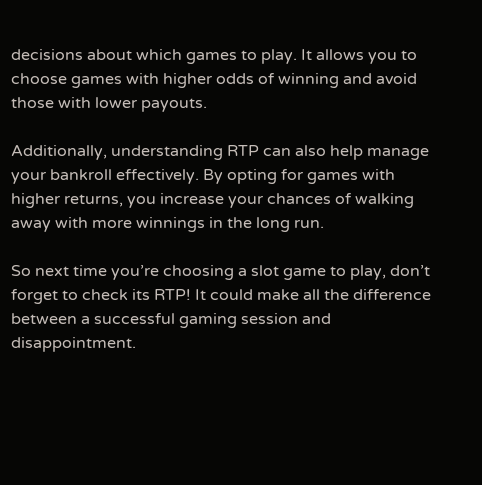decisions about which games to play. It allows you to choose games with higher odds of winning and avoid those with lower payouts.

Additionally, understanding RTP can also help manage your bankroll effectively. By opting for games with higher returns, you increase your chances of walking away with more winnings in the long run.

So next time you’re choosing a slot game to play, don’t forget to check its RTP! It could make all the difference between a successful gaming session and disappointment.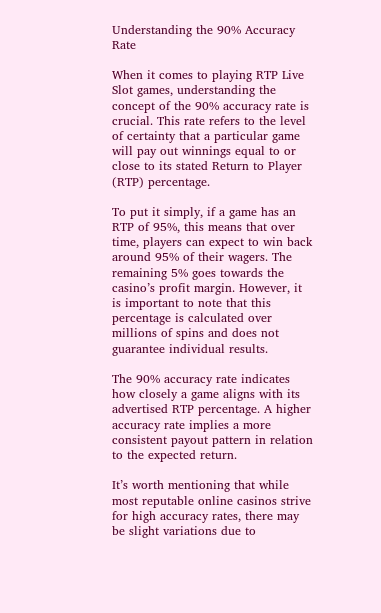Understanding the 90% Accuracy Rate

When it comes to playing RTP Live Slot games, understanding the concept of the 90% accuracy rate is crucial. This rate refers to the level of certainty that a particular game will pay out winnings equal to or close to its stated Return to Player (RTP) percentage.

To put it simply, if a game has an RTP of 95%, this means that over time, players can expect to win back around 95% of their wagers. The remaining 5% goes towards the casino’s profit margin. However, it is important to note that this percentage is calculated over millions of spins and does not guarantee individual results.

The 90% accuracy rate indicates how closely a game aligns with its advertised RTP percentage. A higher accuracy rate implies a more consistent payout pattern in relation to the expected return.

It’s worth mentioning that while most reputable online casinos strive for high accuracy rates, there may be slight variations due to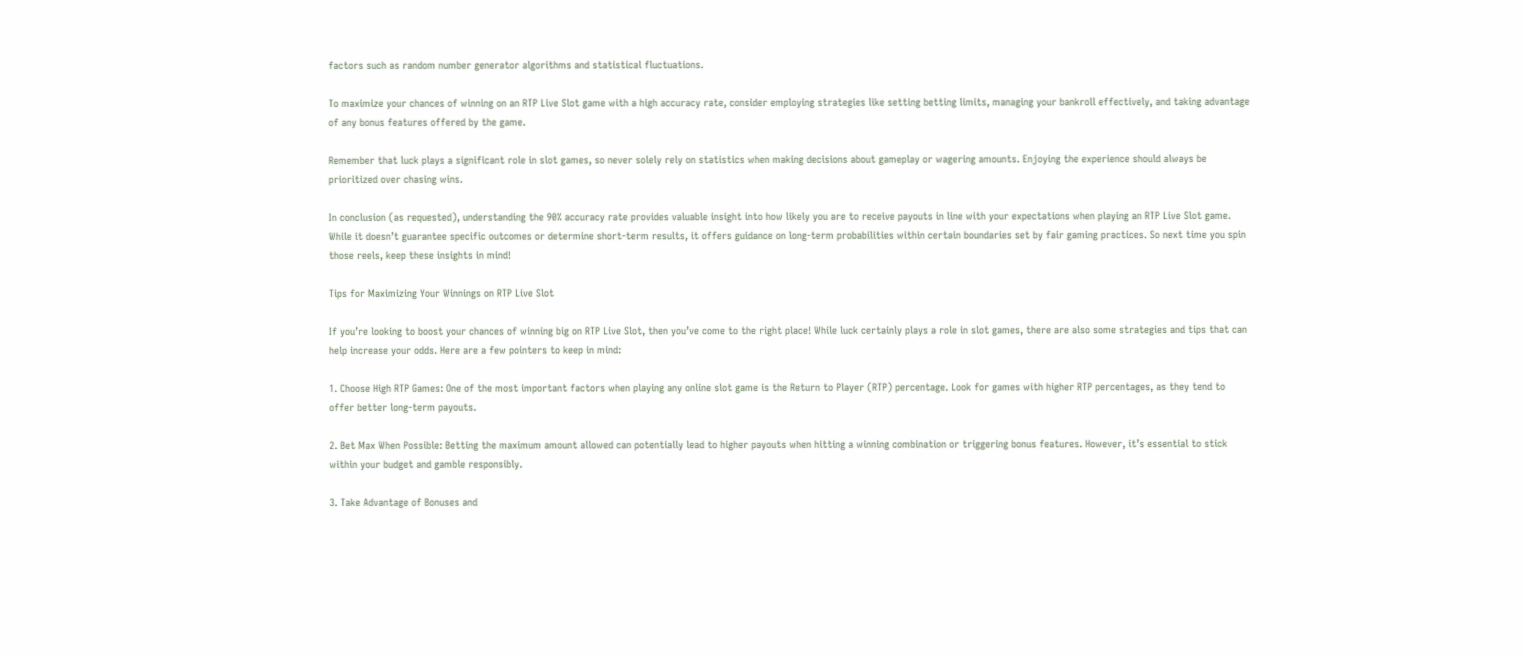factors such as random number generator algorithms and statistical fluctuations.

To maximize your chances of winning on an RTP Live Slot game with a high accuracy rate, consider employing strategies like setting betting limits, managing your bankroll effectively, and taking advantage of any bonus features offered by the game.

Remember that luck plays a significant role in slot games, so never solely rely on statistics when making decisions about gameplay or wagering amounts. Enjoying the experience should always be prioritized over chasing wins.

In conclusion (as requested), understanding the 90% accuracy rate provides valuable insight into how likely you are to receive payouts in line with your expectations when playing an RTP Live Slot game. While it doesn’t guarantee specific outcomes or determine short-term results, it offers guidance on long-term probabilities within certain boundaries set by fair gaming practices. So next time you spin those reels, keep these insights in mind!

Tips for Maximizing Your Winnings on RTP Live Slot

If you’re looking to boost your chances of winning big on RTP Live Slot, then you’ve come to the right place! While luck certainly plays a role in slot games, there are also some strategies and tips that can help increase your odds. Here are a few pointers to keep in mind:

1. Choose High RTP Games: One of the most important factors when playing any online slot game is the Return to Player (RTP) percentage. Look for games with higher RTP percentages, as they tend to offer better long-term payouts.

2. Bet Max When Possible: Betting the maximum amount allowed can potentially lead to higher payouts when hitting a winning combination or triggering bonus features. However, it’s essential to stick within your budget and gamble responsibly.

3. Take Advantage of Bonuses and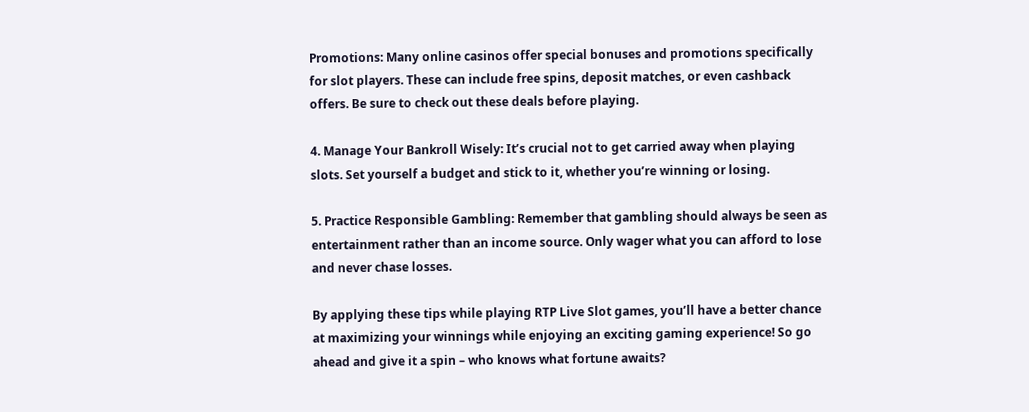Promotions: Many online casinos offer special bonuses and promotions specifically for slot players. These can include free spins, deposit matches, or even cashback offers. Be sure to check out these deals before playing.

4. Manage Your Bankroll Wisely: It’s crucial not to get carried away when playing slots. Set yourself a budget and stick to it, whether you’re winning or losing.

5. Practice Responsible Gambling: Remember that gambling should always be seen as entertainment rather than an income source. Only wager what you can afford to lose and never chase losses.

By applying these tips while playing RTP Live Slot games, you’ll have a better chance at maximizing your winnings while enjoying an exciting gaming experience! So go ahead and give it a spin – who knows what fortune awaits?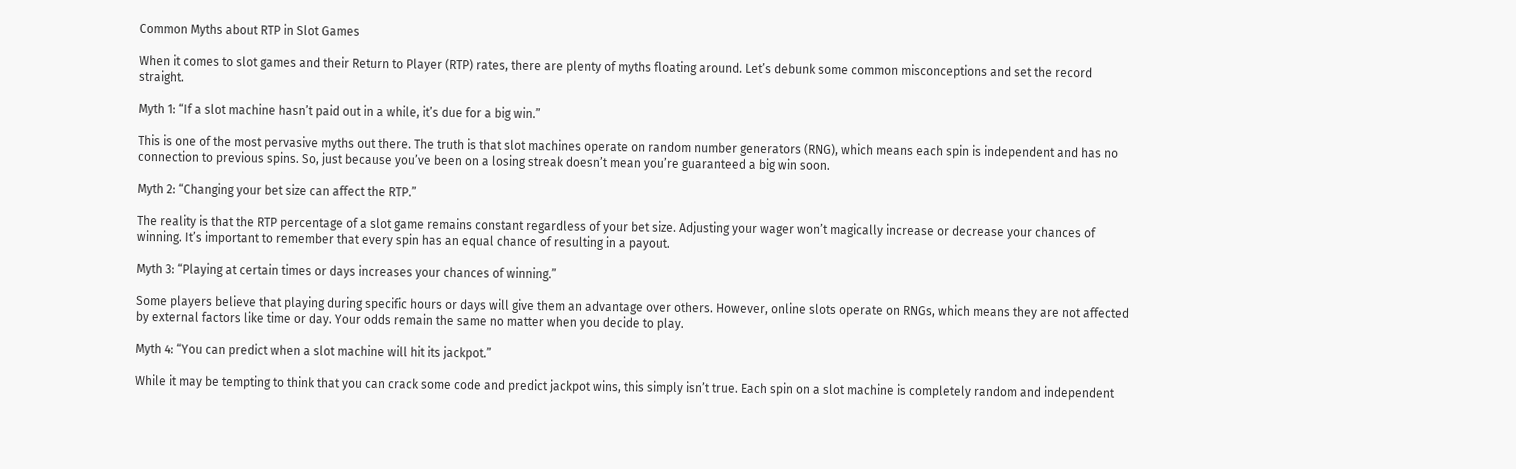Common Myths about RTP in Slot Games

When it comes to slot games and their Return to Player (RTP) rates, there are plenty of myths floating around. Let’s debunk some common misconceptions and set the record straight.

Myth 1: “If a slot machine hasn’t paid out in a while, it’s due for a big win.”

This is one of the most pervasive myths out there. The truth is that slot machines operate on random number generators (RNG), which means each spin is independent and has no connection to previous spins. So, just because you’ve been on a losing streak doesn’t mean you’re guaranteed a big win soon.

Myth 2: “Changing your bet size can affect the RTP.”

The reality is that the RTP percentage of a slot game remains constant regardless of your bet size. Adjusting your wager won’t magically increase or decrease your chances of winning. It’s important to remember that every spin has an equal chance of resulting in a payout.

Myth 3: “Playing at certain times or days increases your chances of winning.”

Some players believe that playing during specific hours or days will give them an advantage over others. However, online slots operate on RNGs, which means they are not affected by external factors like time or day. Your odds remain the same no matter when you decide to play.

Myth 4: “You can predict when a slot machine will hit its jackpot.”

While it may be tempting to think that you can crack some code and predict jackpot wins, this simply isn’t true. Each spin on a slot machine is completely random and independent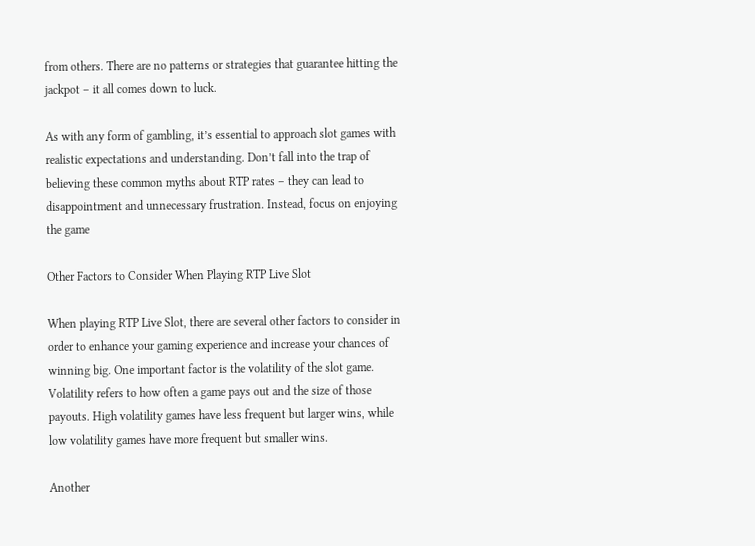from others. There are no patterns or strategies that guarantee hitting the jackpot – it all comes down to luck.

As with any form of gambling, it’s essential to approach slot games with realistic expectations and understanding. Don’t fall into the trap of believing these common myths about RTP rates – they can lead to disappointment and unnecessary frustration. Instead, focus on enjoying the game

Other Factors to Consider When Playing RTP Live Slot

When playing RTP Live Slot, there are several other factors to consider in order to enhance your gaming experience and increase your chances of winning big. One important factor is the volatility of the slot game. Volatility refers to how often a game pays out and the size of those payouts. High volatility games have less frequent but larger wins, while low volatility games have more frequent but smaller wins.

Another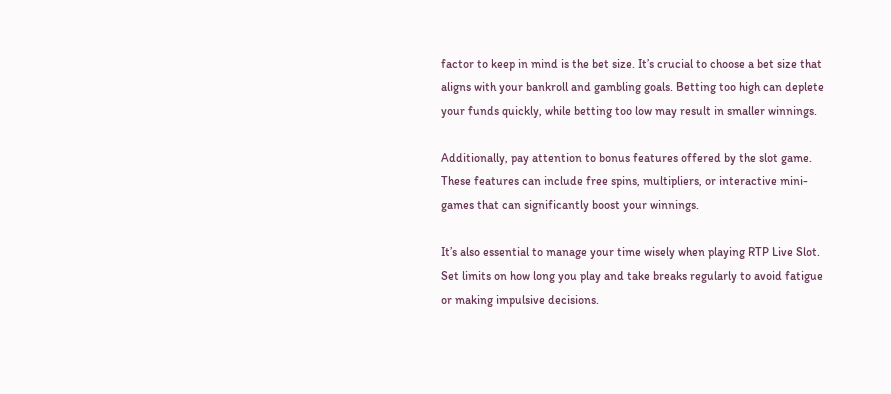factor to keep in mind is the bet size. It’s crucial to choose a bet size that aligns with your bankroll and gambling goals. Betting too high can deplete your funds quickly, while betting too low may result in smaller winnings.

Additionally, pay attention to bonus features offered by the slot game. These features can include free spins, multipliers, or interactive mini-games that can significantly boost your winnings.

It’s also essential to manage your time wisely when playing RTP Live Slot. Set limits on how long you play and take breaks regularly to avoid fatigue or making impulsive decisions.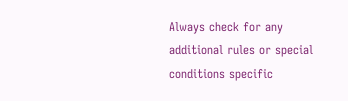Always check for any additional rules or special conditions specific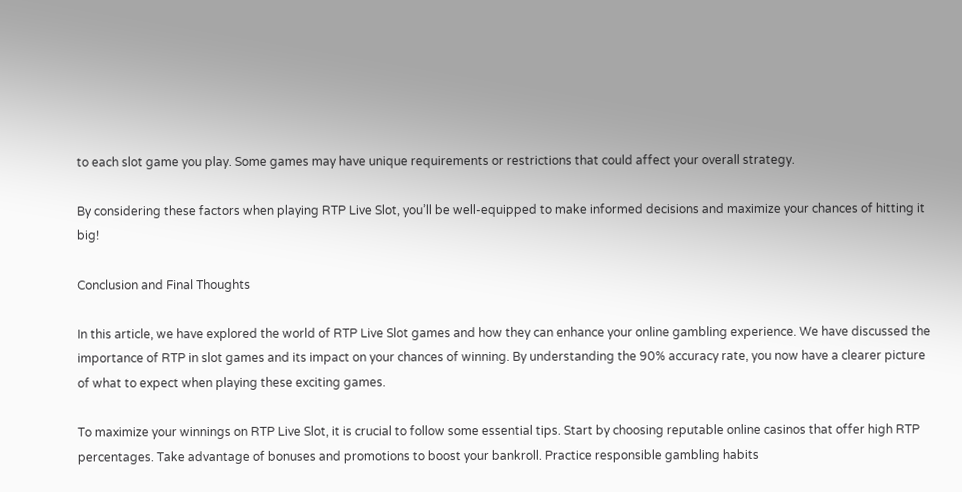to each slot game you play. Some games may have unique requirements or restrictions that could affect your overall strategy.

By considering these factors when playing RTP Live Slot, you’ll be well-equipped to make informed decisions and maximize your chances of hitting it big!

Conclusion and Final Thoughts

In this article, we have explored the world of RTP Live Slot games and how they can enhance your online gambling experience. We have discussed the importance of RTP in slot games and its impact on your chances of winning. By understanding the 90% accuracy rate, you now have a clearer picture of what to expect when playing these exciting games.

To maximize your winnings on RTP Live Slot, it is crucial to follow some essential tips. Start by choosing reputable online casinos that offer high RTP percentages. Take advantage of bonuses and promotions to boost your bankroll. Practice responsible gambling habits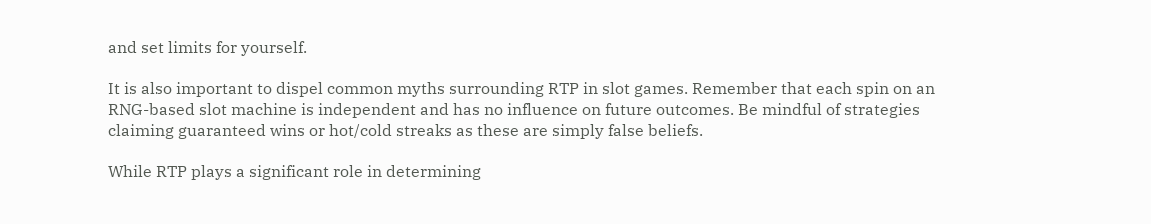and set limits for yourself.

It is also important to dispel common myths surrounding RTP in slot games. Remember that each spin on an RNG-based slot machine is independent and has no influence on future outcomes. Be mindful of strategies claiming guaranteed wins or hot/cold streaks as these are simply false beliefs.

While RTP plays a significant role in determining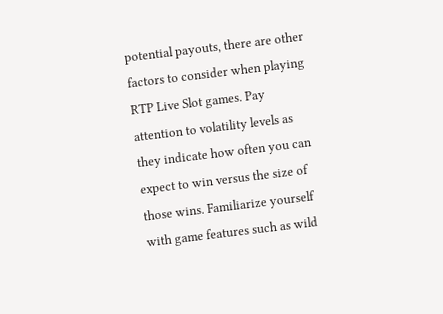potential payouts, there are other factors to consider when playing RTP Live Slot games. Pay attention to volatility levels as they indicate how often you can expect to win versus the size of those wins. Familiarize yourself with game features such as wild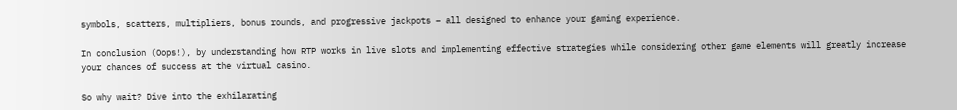symbols, scatters, multipliers, bonus rounds, and progressive jackpots – all designed to enhance your gaming experience.

In conclusion (Oops!), by understanding how RTP works in live slots and implementing effective strategies while considering other game elements will greatly increase your chances of success at the virtual casino.

So why wait? Dive into the exhilarating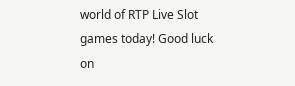world of RTP Live Slot games today! Good luck on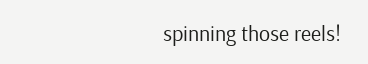spinning those reels!